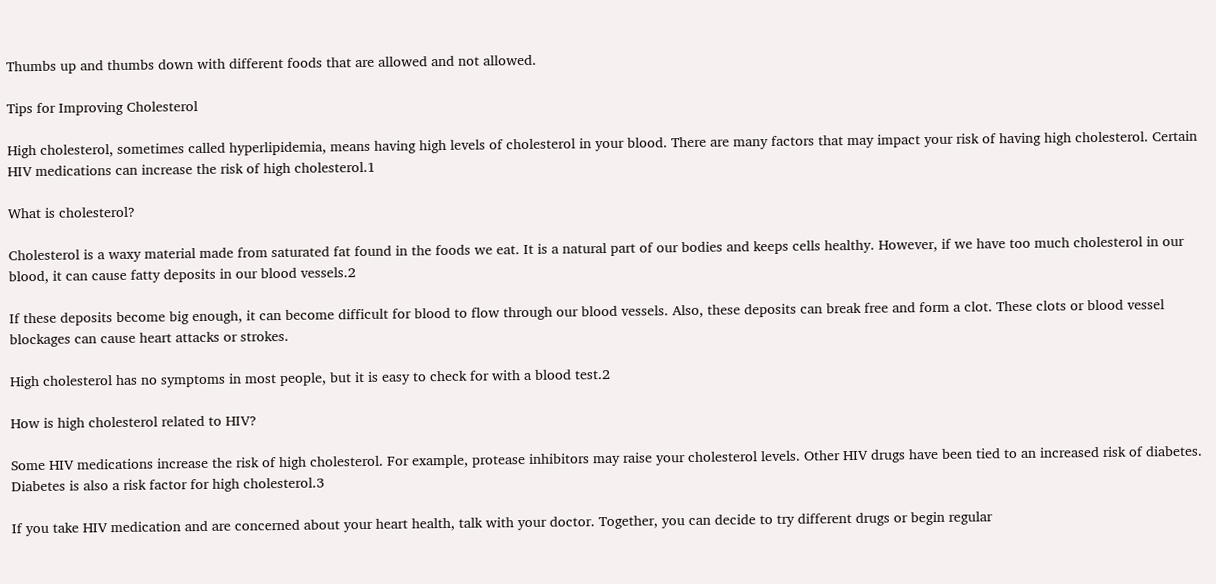Thumbs up and thumbs down with different foods that are allowed and not allowed.

Tips for Improving Cholesterol

High cholesterol, sometimes called hyperlipidemia, means having high levels of cholesterol in your blood. There are many factors that may impact your risk of having high cholesterol. Certain HIV medications can increase the risk of high cholesterol.1

What is cholesterol?

Cholesterol is a waxy material made from saturated fat found in the foods we eat. It is a natural part of our bodies and keeps cells healthy. However, if we have too much cholesterol in our blood, it can cause fatty deposits in our blood vessels.2

If these deposits become big enough, it can become difficult for blood to flow through our blood vessels. Also, these deposits can break free and form a clot. These clots or blood vessel blockages can cause heart attacks or strokes.

High cholesterol has no symptoms in most people, but it is easy to check for with a blood test.2

How is high cholesterol related to HIV?

Some HIV medications increase the risk of high cholesterol. For example, protease inhibitors may raise your cholesterol levels. Other HIV drugs have been tied to an increased risk of diabetes. Diabetes is also a risk factor for high cholesterol.3

If you take HIV medication and are concerned about your heart health, talk with your doctor. Together, you can decide to try different drugs or begin regular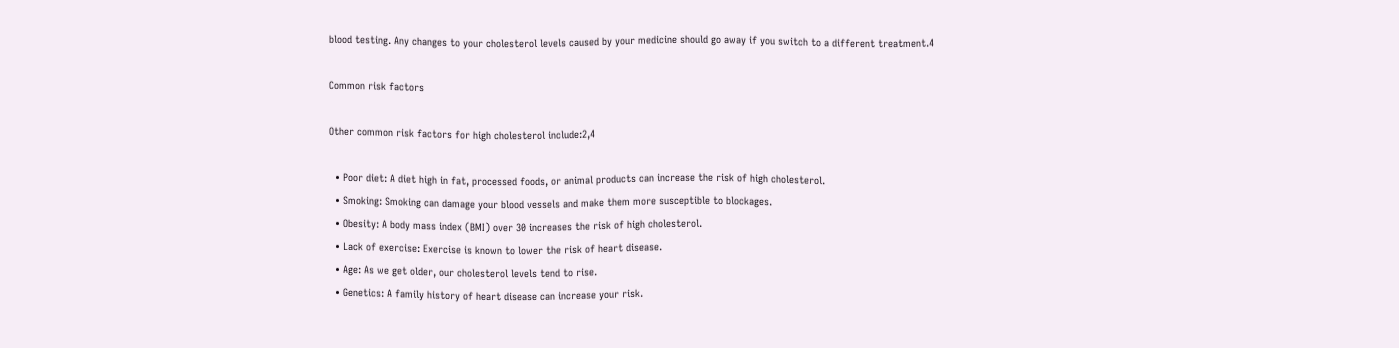blood testing. Any changes to your cholesterol levels caused by your medicine should go away if you switch to a different treatment.4

Common risk factors

Other common risk factors for high cholesterol include:2,4

  • Poor diet: A diet high in fat, processed foods, or animal products can increase the risk of high cholesterol.
  • Smoking: Smoking can damage your blood vessels and make them more susceptible to blockages.
  • Obesity: A body mass index (BMI) over 30 increases the risk of high cholesterol.
  • Lack of exercise: Exercise is known to lower the risk of heart disease.
  • Age: As we get older, our cholesterol levels tend to rise.
  • Genetics: A family history of heart disease can increase your risk.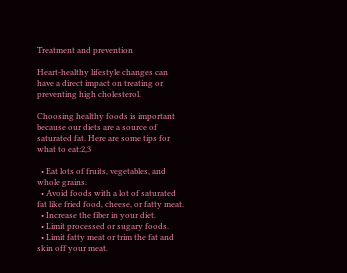Treatment and prevention

Heart-healthy lifestyle changes can have a direct impact on treating or preventing high cholesterol.

Choosing healthy foods is important because our diets are a source of saturated fat. Here are some tips for what to eat:2,3

  • Eat lots of fruits, vegetables, and whole grains.
  • Avoid foods with a lot of saturated fat like fried food, cheese, or fatty meat.
  • Increase the fiber in your diet.
  • Limit processed or sugary foods.
  • Limit fatty meat or trim the fat and skin off your meat.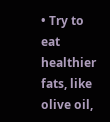• Try to eat healthier fats, like olive oil,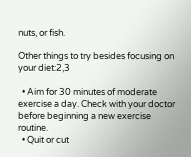nuts, or fish.

Other things to try besides focusing on your diet:2,3

  • Aim for 30 minutes of moderate exercise a day. Check with your doctor before beginning a new exercise routine.
  • Quit or cut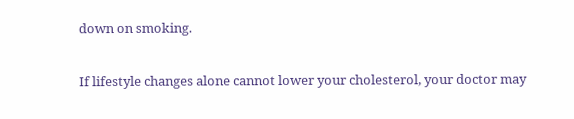down on smoking.

If lifestyle changes alone cannot lower your cholesterol, your doctor may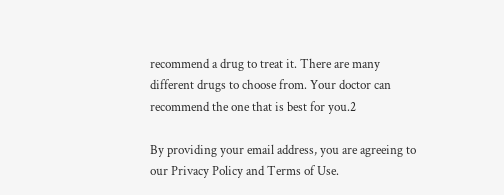recommend a drug to treat it. There are many different drugs to choose from. Your doctor can recommend the one that is best for you.2

By providing your email address, you are agreeing to our Privacy Policy and Terms of Use.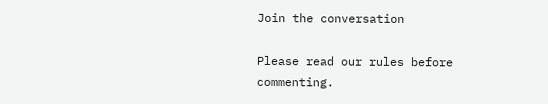Join the conversation

Please read our rules before commenting.